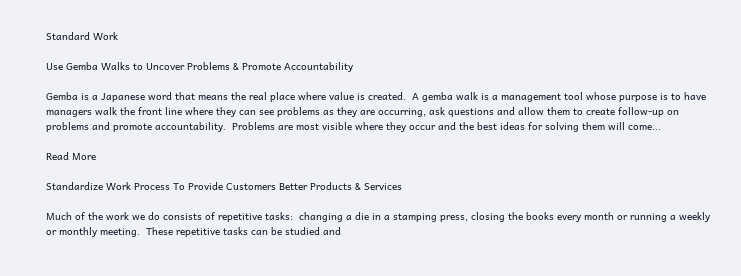Standard Work

Use Gemba Walks to Uncover Problems & Promote Accountability

Gemba is a Japanese word that means the real place where value is created.  A gemba walk is a management tool whose purpose is to have managers walk the front line where they can see problems as they are occurring, ask questions and allow them to create follow-up on problems and promote accountability.  Problems are most visible where they occur and the best ideas for solving them will come...

Read More

Standardize Work Process To Provide Customers Better Products & Services

Much of the work we do consists of repetitive tasks:  changing a die in a stamping press, closing the books every month or running a weekly or monthly meeting.  These repetitive tasks can be studied and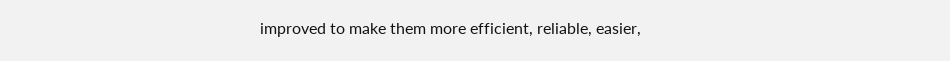improved to make them more efficient, reliable, easier,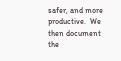safer, and more productive.  We  then document the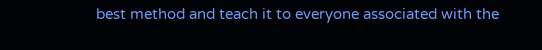best method and teach it to everyone associated with the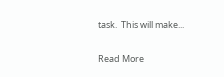task.  This will make...

Read More